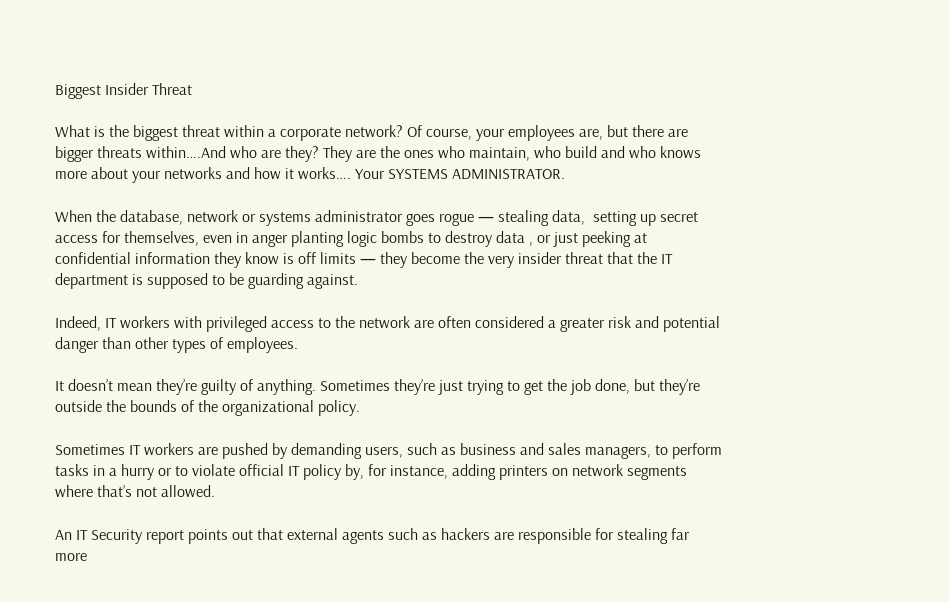Biggest Insider Threat

What is the biggest threat within a corporate network? Of course, your employees are, but there are bigger threats within….And who are they? They are the ones who maintain, who build and who knows more about your networks and how it works…. Your SYSTEMS ADMINISTRATOR.

When the database, network or systems administrator goes rogue — stealing data,  setting up secret access for themselves, even in anger planting logic bombs to destroy data , or just peeking at confidential information they know is off limits — they become the very insider threat that the IT department is supposed to be guarding against.

Indeed, IT workers with privileged access to the network are often considered a greater risk and potential danger than other types of employees.

It doesn’t mean they’re guilty of anything. Sometimes they’re just trying to get the job done, but they’re outside the bounds of the organizational policy.

Sometimes IT workers are pushed by demanding users, such as business and sales managers, to perform tasks in a hurry or to violate official IT policy by, for instance, adding printers on network segments where that’s not allowed.

An IT Security report points out that external agents such as hackers are responsible for stealing far more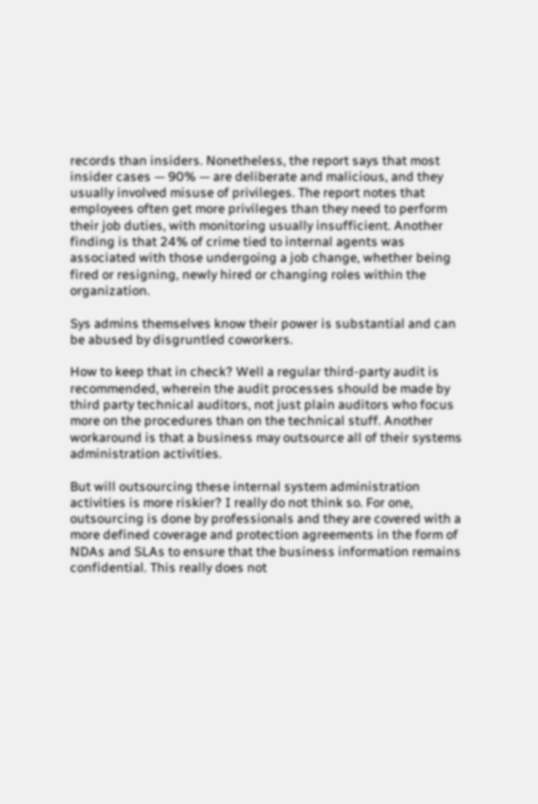records than insiders. Nonetheless, the report says that most insider cases — 90% — are deliberate and malicious, and they usually involved misuse of privileges. The report notes that employees often get more privileges than they need to perform their job duties, with monitoring usually insufficient. Another finding is that 24% of crime tied to internal agents was associated with those undergoing a job change, whether being fired or resigning, newly hired or changing roles within the organization.

Sys admins themselves know their power is substantial and can be abused by disgruntled coworkers.

How to keep that in check? Well a regular third-party audit is recommended, wherein the audit processes should be made by third party technical auditors, not just plain auditors who focus more on the procedures than on the technical stuff. Another workaround is that a business may outsource all of their systems administration activities.

But will outsourcing these internal system administration activities is more riskier? I really do not think so. For one, outsourcing is done by professionals and they are covered with a more defined coverage and protection agreements in the form of NDAs and SLAs to ensure that the business information remains confidential. This really does not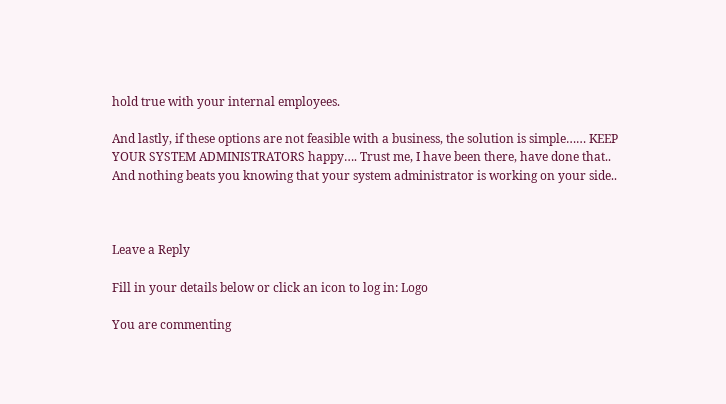hold true with your internal employees.

And lastly, if these options are not feasible with a business, the solution is simple…… KEEP YOUR SYSTEM ADMINISTRATORS happy…. Trust me, I have been there, have done that.. And nothing beats you knowing that your system administrator is working on your side..



Leave a Reply

Fill in your details below or click an icon to log in: Logo

You are commenting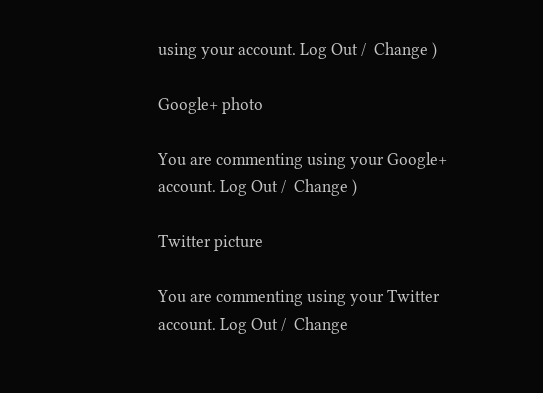using your account. Log Out /  Change )

Google+ photo

You are commenting using your Google+ account. Log Out /  Change )

Twitter picture

You are commenting using your Twitter account. Log Out /  Change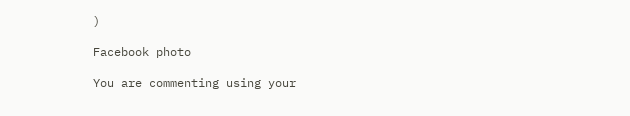)

Facebook photo

You are commenting using your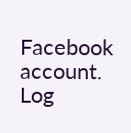Facebook account. Log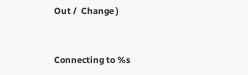Out /  Change )


Connecting to %s